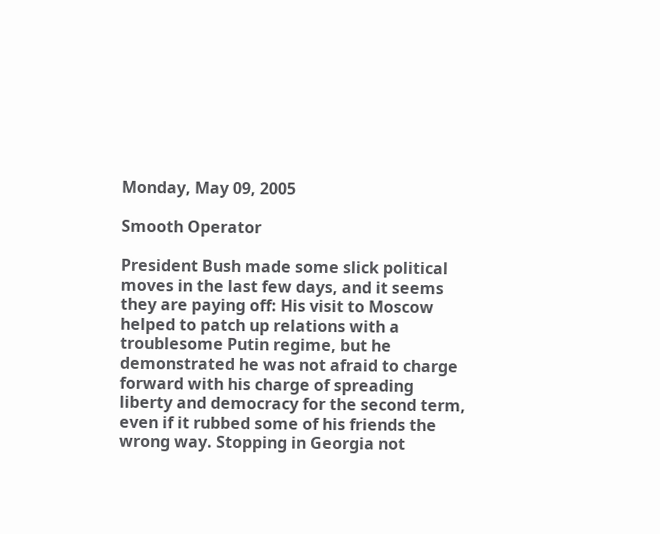Monday, May 09, 2005

Smooth Operator

President Bush made some slick political moves in the last few days, and it seems they are paying off: His visit to Moscow helped to patch up relations with a troublesome Putin regime, but he demonstrated he was not afraid to charge forward with his charge of spreading liberty and democracy for the second term, even if it rubbed some of his friends the wrong way. Stopping in Georgia not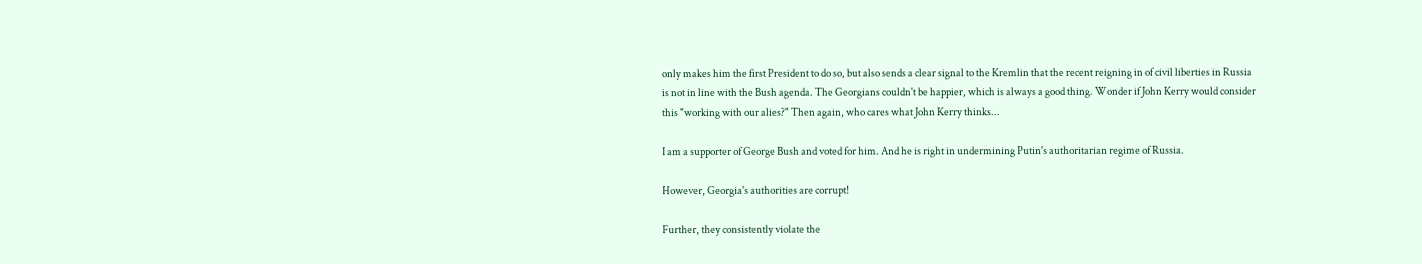only makes him the first President to do so, but also sends a clear signal to the Kremlin that the recent reigning in of civil liberties in Russia is not in line with the Bush agenda. The Georgians couldn't be happier, which is always a good thing. Wonder if John Kerry would consider this "working with our alies?" Then again, who cares what John Kerry thinks...

I am a supporter of George Bush and voted for him. And he is right in undermining Putin's authoritarian regime of Russia.

However, Georgia's authorities are corrupt!

Further, they consistently violate the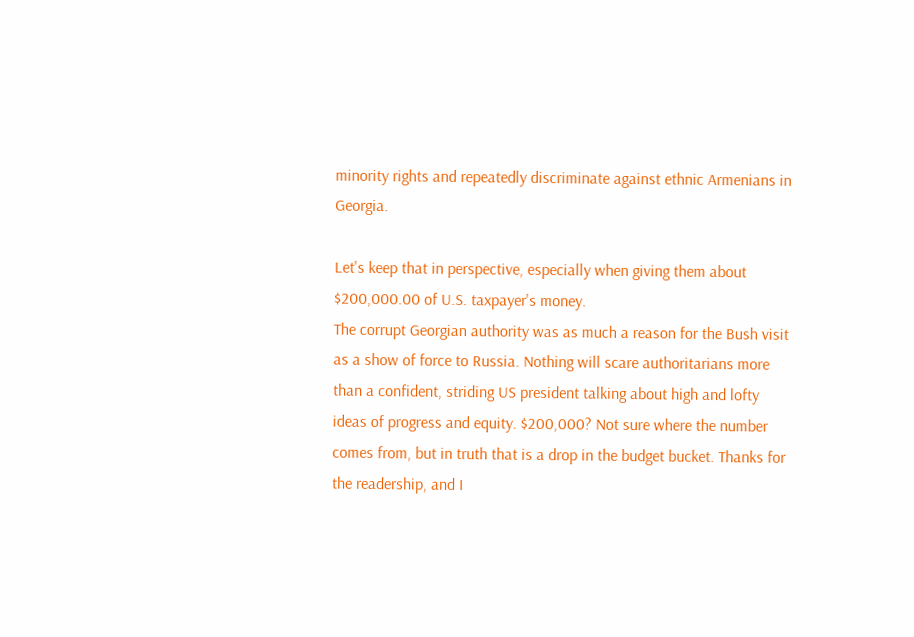minority rights and repeatedly discriminate against ethnic Armenians in Georgia.

Let's keep that in perspective, especially when giving them about $200,000.00 of U.S. taxpayer's money.
The corrupt Georgian authority was as much a reason for the Bush visit as a show of force to Russia. Nothing will scare authoritarians more than a confident, striding US president talking about high and lofty ideas of progress and equity. $200,000? Not sure where the number comes from, but in truth that is a drop in the budget bucket. Thanks for the readership, and I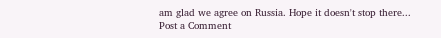am glad we agree on Russia. Hope it doesn't stop there...
Post a Comment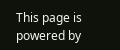This page is powered by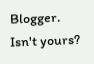Blogger. Isn't yours?